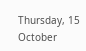Thursday, 15 October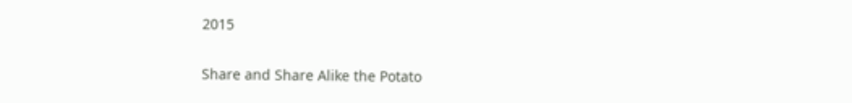2015

Share and Share Alike the Potato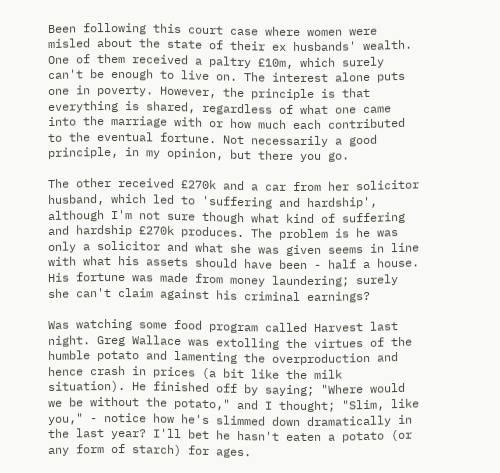Been following this court case where women were misled about the state of their ex husbands' wealth. One of them received a paltry £10m, which surely can't be enough to live on. The interest alone puts one in poverty. However, the principle is that everything is shared, regardless of what one came into the marriage with or how much each contributed to the eventual fortune. Not necessarily a good principle, in my opinion, but there you go.

The other received £270k and a car from her solicitor husband, which led to 'suffering and hardship', although I'm not sure though what kind of suffering and hardship £270k produces. The problem is he was only a solicitor and what she was given seems in line with what his assets should have been - half a house. His fortune was made from money laundering; surely she can't claim against his criminal earnings?

Was watching some food program called Harvest last night. Greg Wallace was extolling the virtues of the humble potato and lamenting the overproduction and hence crash in prices (a bit like the milk situation). He finished off by saying; "Where would we be without the potato," and I thought; "Slim, like you," - notice how he's slimmed down dramatically in the last year? I'll bet he hasn't eaten a potato (or any form of starch) for ages.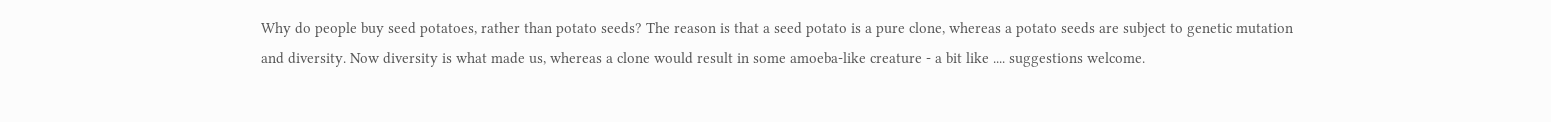Why do people buy seed potatoes, rather than potato seeds? The reason is that a seed potato is a pure clone, whereas a potato seeds are subject to genetic mutation and diversity. Now diversity is what made us, whereas a clone would result in some amoeba-like creature - a bit like .... suggestions welcome.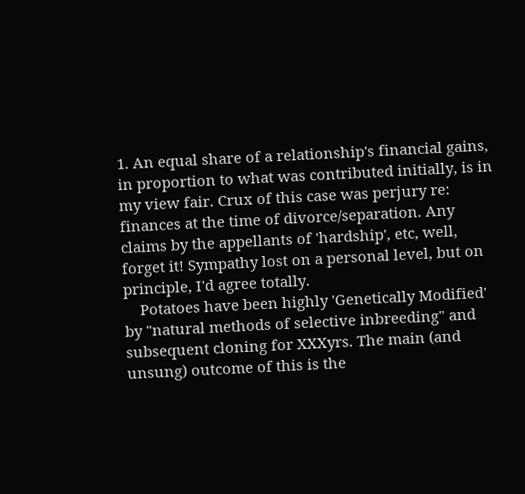1. An equal share of a relationship's financial gains, in proportion to what was contributed initially, is in my view fair. Crux of this case was perjury re: finances at the time of divorce/separation. Any claims by the appellants of 'hardship', etc, well, forget it! Sympathy lost on a personal level, but on principle, I'd agree totally.
    Potatoes have been highly 'Genetically Modified' by "natural methods of selective inbreeding" and subsequent cloning for XXXyrs. The main (and unsung) outcome of this is the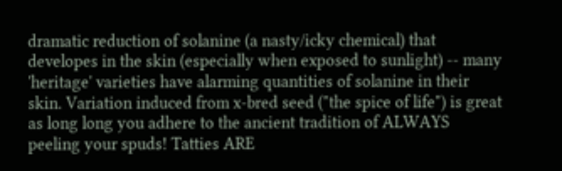dramatic reduction of solanine (a nasty/icky chemical) that developes in the skin (especially when exposed to sunlight) -- many 'heritage' varieties have alarming quantities of solanine in their skin. Variation induced from x-bred seed ("the spice of life") is great as long long you adhere to the ancient tradition of ALWAYS peeling your spuds! Tatties ARE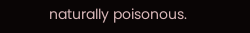naturally poisonous.